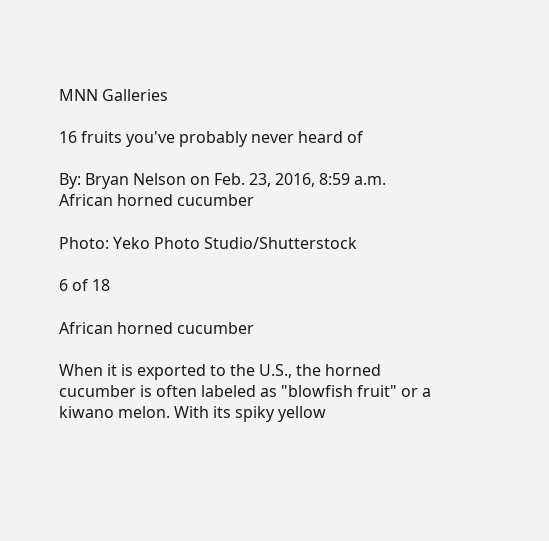MNN Galleries

16 fruits you've probably never heard of

By: Bryan Nelson on Feb. 23, 2016, 8:59 a.m.
African horned cucumber

Photo: Yeko Photo Studio/Shutterstock

6 of 18

African horned cucumber

When it is exported to the U.S., the horned cucumber is often labeled as "blowfish fruit" or a kiwano melon. With its spiky yellow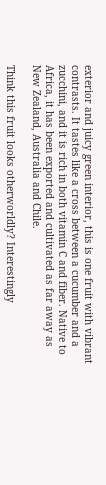exterior and juicy green interior, this is one fruit with vibrant contrasts. It tastes like a cross between a cucumber and a zucchini, and it is rich in both vitamin C and fiber. Native to Africa, it has been exported and cultivated as far away as New Zealand, Australia and Chile.

Think this fruit looks otherworldly? Interestingly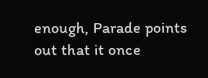enough, Parade points out that it once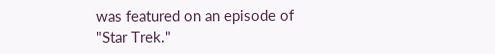was featured on an episode of "Star Trek."